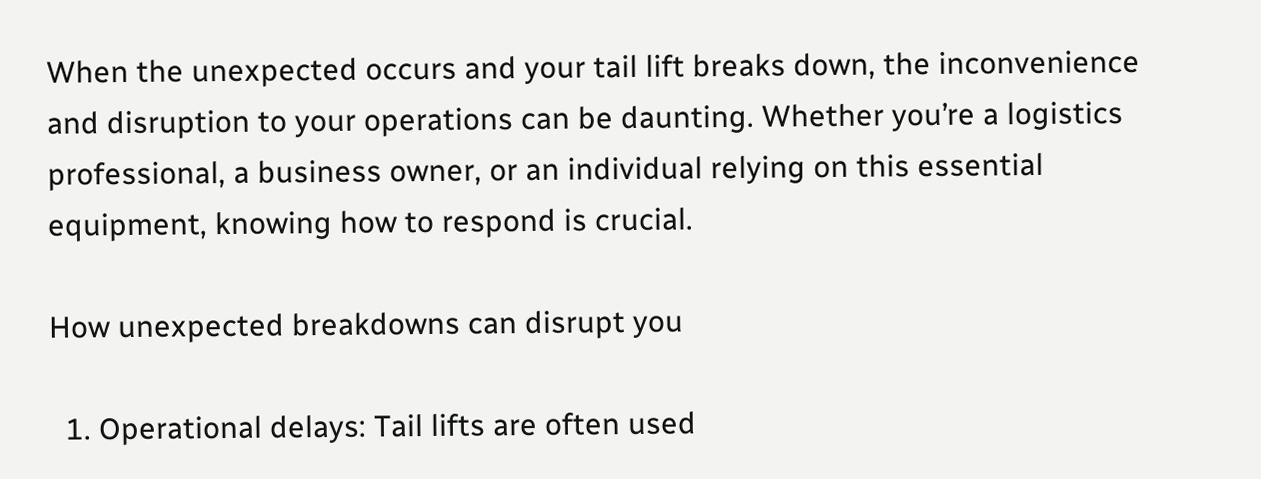When the unexpected occurs and your tail lift breaks down, the inconvenience and disruption to your operations can be daunting. Whether you’re a logistics professional, a business owner, or an individual relying on this essential equipment, knowing how to respond is crucial.

How unexpected breakdowns can disrupt you

  1. Operational delays: Tail lifts are often used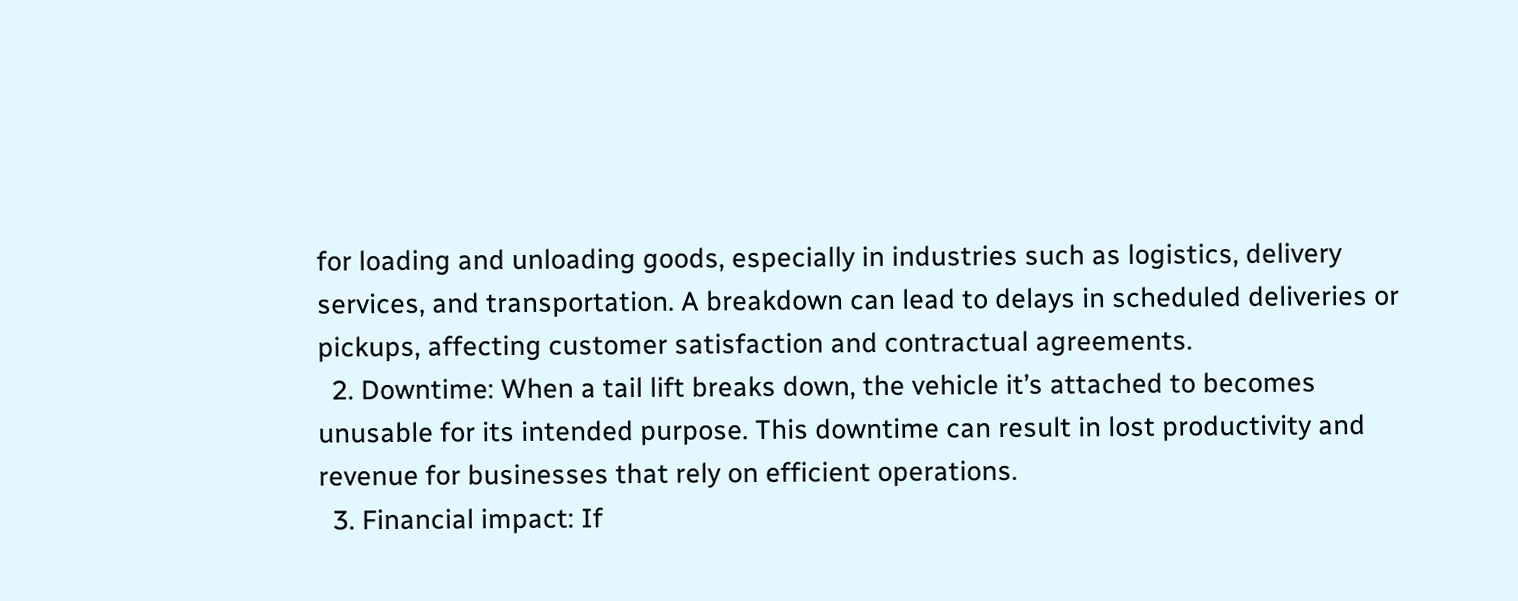for loading and unloading goods, especially in industries such as logistics, delivery services, and transportation. A breakdown can lead to delays in scheduled deliveries or pickups, affecting customer satisfaction and contractual agreements.
  2. Downtime: When a tail lift breaks down, the vehicle it’s attached to becomes unusable for its intended purpose. This downtime can result in lost productivity and revenue for businesses that rely on efficient operations.
  3. Financial impact: If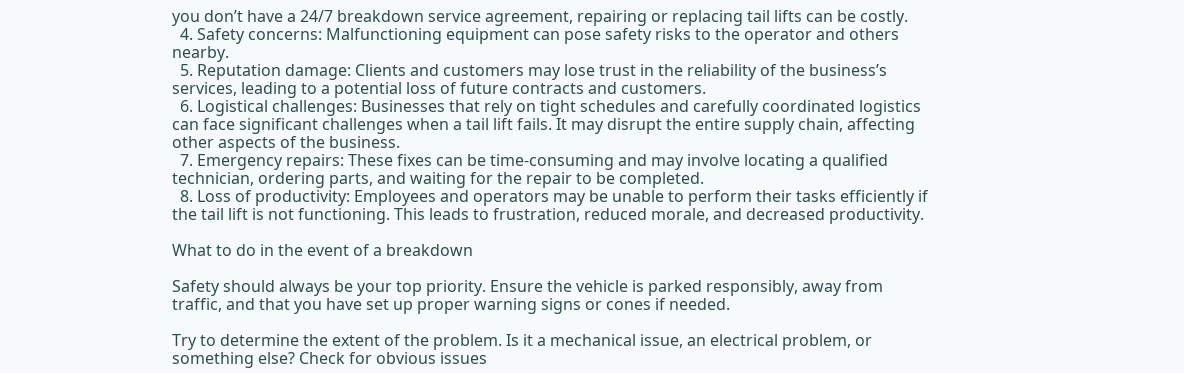you don’t have a 24/7 breakdown service agreement, repairing or replacing tail lifts can be costly.
  4. Safety concerns: Malfunctioning equipment can pose safety risks to the operator and others nearby.
  5. Reputation damage: Clients and customers may lose trust in the reliability of the business’s services, leading to a potential loss of future contracts and customers.
  6. Logistical challenges: Businesses that rely on tight schedules and carefully coordinated logistics can face significant challenges when a tail lift fails. It may disrupt the entire supply chain, affecting other aspects of the business.
  7. Emergency repairs: These fixes can be time-consuming and may involve locating a qualified technician, ordering parts, and waiting for the repair to be completed.
  8. Loss of productivity: Employees and operators may be unable to perform their tasks efficiently if the tail lift is not functioning. This leads to frustration, reduced morale, and decreased productivity.

What to do in the event of a breakdown

Safety should always be your top priority. Ensure the vehicle is parked responsibly, away from traffic, and that you have set up proper warning signs or cones if needed.

Try to determine the extent of the problem. Is it a mechanical issue, an electrical problem, or something else? Check for obvious issues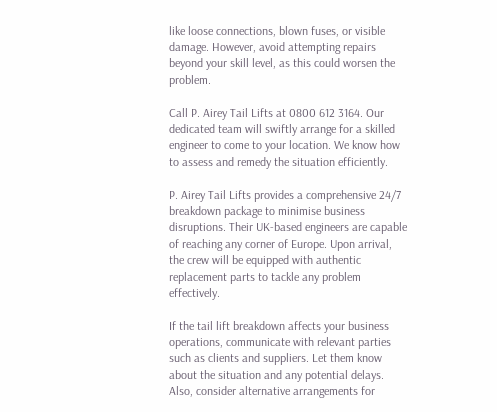like loose connections, blown fuses, or visible damage. However, avoid attempting repairs beyond your skill level, as this could worsen the problem.

Call P. Airey Tail Lifts at 0800 612 3164. Our dedicated team will swiftly arrange for a skilled engineer to come to your location. We know how to assess and remedy the situation efficiently.

P. Airey Tail Lifts provides a comprehensive 24/7 breakdown package to minimise business disruptions. Their UK-based engineers are capable of reaching any corner of Europe. Upon arrival, the crew will be equipped with authentic replacement parts to tackle any problem effectively.

If the tail lift breakdown affects your business operations, communicate with relevant parties such as clients and suppliers. Let them know about the situation and any potential delays. Also, consider alternative arrangements for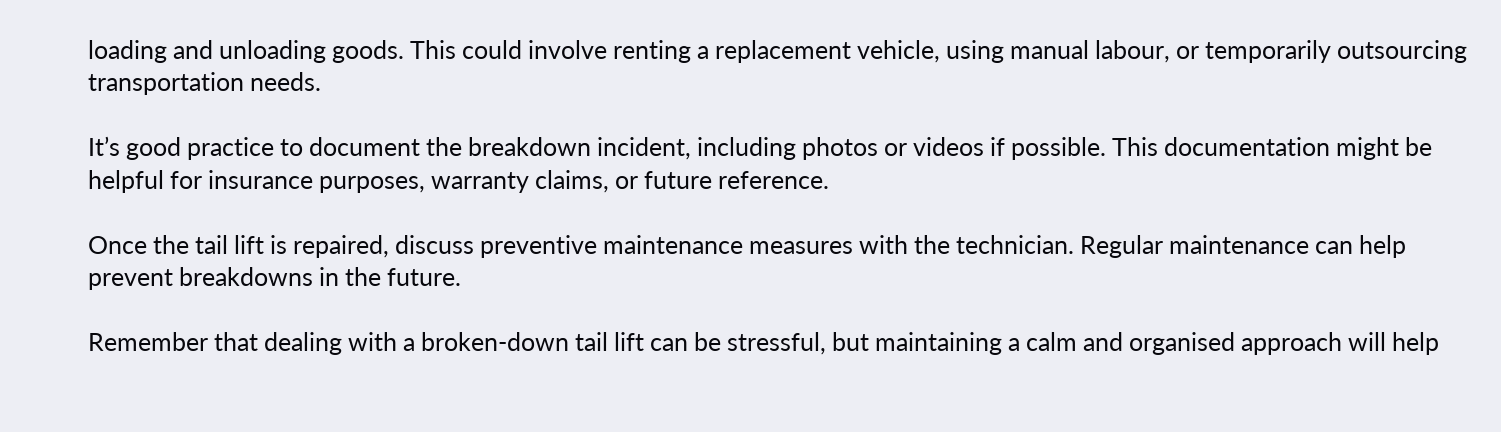loading and unloading goods. This could involve renting a replacement vehicle, using manual labour, or temporarily outsourcing transportation needs.

It’s good practice to document the breakdown incident, including photos or videos if possible. This documentation might be helpful for insurance purposes, warranty claims, or future reference.

Once the tail lift is repaired, discuss preventive maintenance measures with the technician. Regular maintenance can help prevent breakdowns in the future.

Remember that dealing with a broken-down tail lift can be stressful, but maintaining a calm and organised approach will help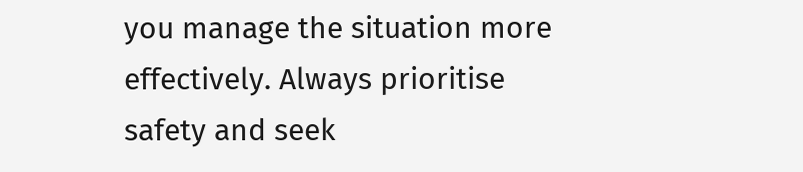you manage the situation more effectively. Always prioritise safety and seek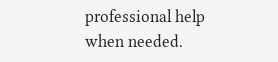professional help when needed.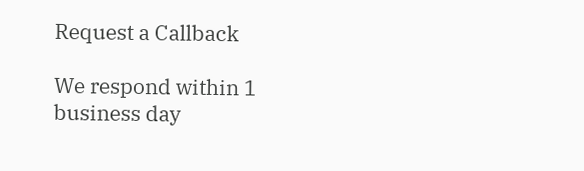Request a Callback

We respond within 1 business day